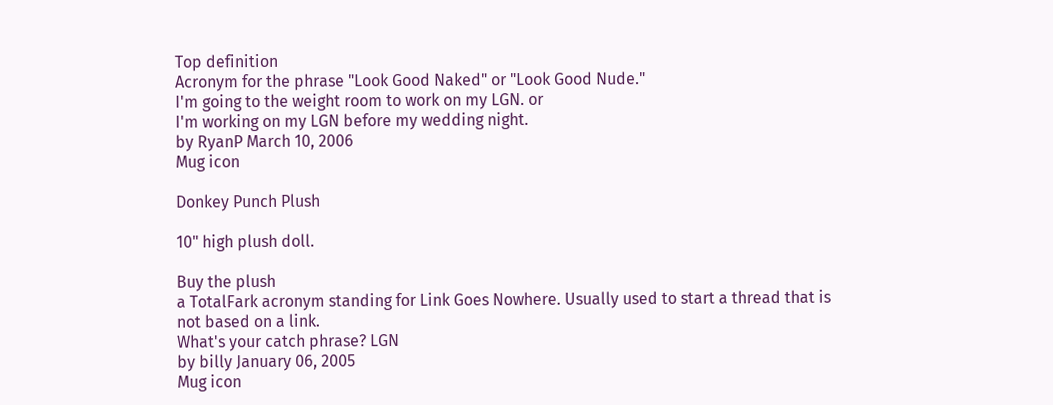Top definition
Acronym for the phrase "Look Good Naked" or "Look Good Nude."
I'm going to the weight room to work on my LGN. or
I'm working on my LGN before my wedding night.
by RyanP March 10, 2006
Mug icon

Donkey Punch Plush

10" high plush doll.

Buy the plush
a TotalFark acronym standing for Link Goes Nowhere. Usually used to start a thread that is not based on a link.
What's your catch phrase? LGN
by billy January 06, 2005
Mug icon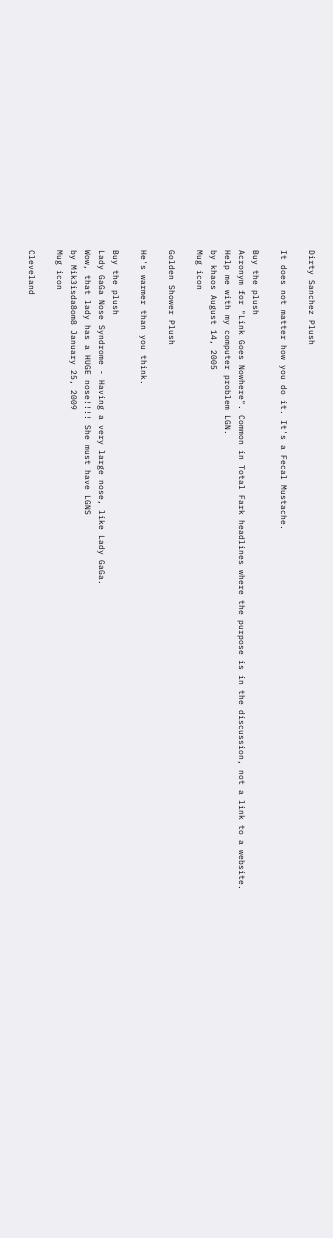Dirty Sanchez Plush

It does not matter how you do it. It's a Fecal Mustache.

Buy the plush
Acronym for "Link Goes Nowhere". Common in Total Fark headlines where the purpose is in the discussion, not a link to a website.
Help me with my computer problem LGN.
by khaos August 14, 2005
Mug icon

Golden Shower Plush

He's warmer than you think.

Buy the plush
Lady GaGa Nose Syndrome - Having a very large nose, like Lady GaGa.
Wow, that lady has a HUGE nose!!!! She must have LGNS
by Mik3isda8om8 January 25, 2009
Mug icon

Cleveland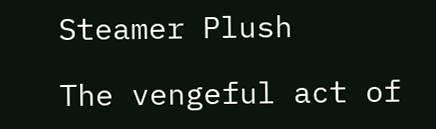Steamer Plush

The vengeful act of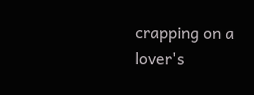crapping on a lover's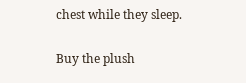chest while they sleep.

Buy the plush